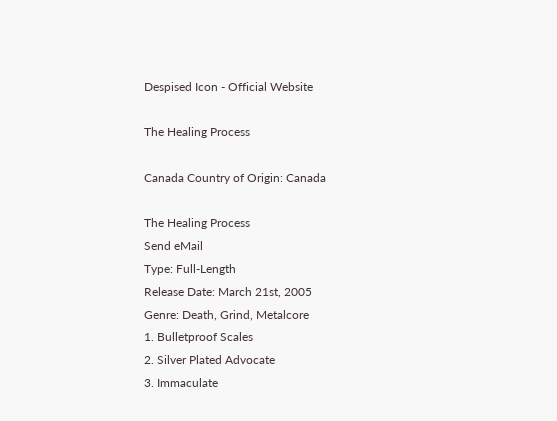Despised Icon - Official Website

The Healing Process

Canada Country of Origin: Canada

The Healing Process
Send eMail
Type: Full-Length
Release Date: March 21st, 2005
Genre: Death, Grind, Metalcore
1. Bulletproof Scales
2. Silver Plated Advocate
3. Immaculate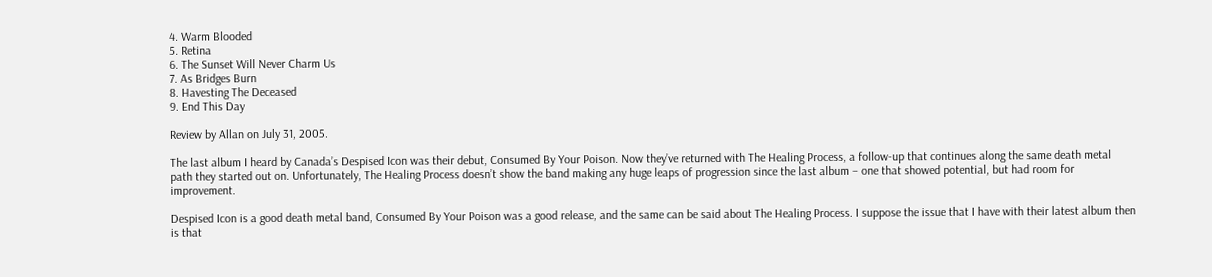4. Warm Blooded
5. Retina
6. The Sunset Will Never Charm Us
7. As Bridges Burn
8. Havesting The Deceased
9. End This Day

Review by Allan on July 31, 2005.

The last album I heard by Canada’s Despised Icon was their debut, Consumed By Your Poison. Now they’ve returned with The Healing Process, a follow-up that continues along the same death metal path they started out on. Unfortunately, The Healing Process doesn’t show the band making any huge leaps of progression since the last album – one that showed potential, but had room for improvement.

Despised Icon is a good death metal band, Consumed By Your Poison was a good release, and the same can be said about The Healing Process. I suppose the issue that I have with their latest album then is that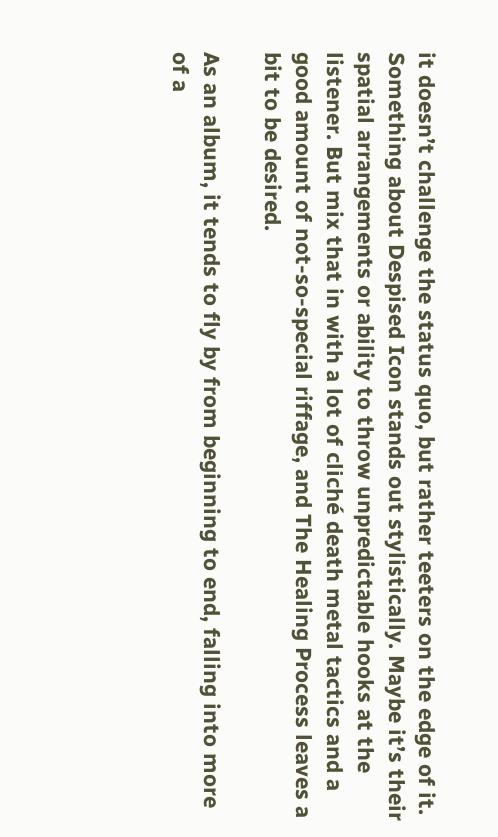it doesn’t challenge the status quo, but rather teeters on the edge of it. Something about Despised Icon stands out stylistically. Maybe it’s their spatial arrangements or ability to throw unpredictable hooks at the listener. But mix that in with a lot of cliché death metal tactics and a good amount of not-so-special riffage, and The Healing Process leaves a bit to be desired.

As an album, it tends to fly by from beginning to end, falling into more of a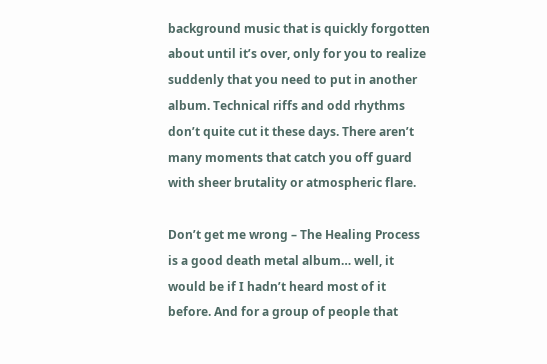background music that is quickly forgotten about until it’s over, only for you to realize suddenly that you need to put in another album. Technical riffs and odd rhythms don’t quite cut it these days. There aren’t many moments that catch you off guard with sheer brutality or atmospheric flare.

Don’t get me wrong – The Healing Process is a good death metal album… well, it would be if I hadn’t heard most of it before. And for a group of people that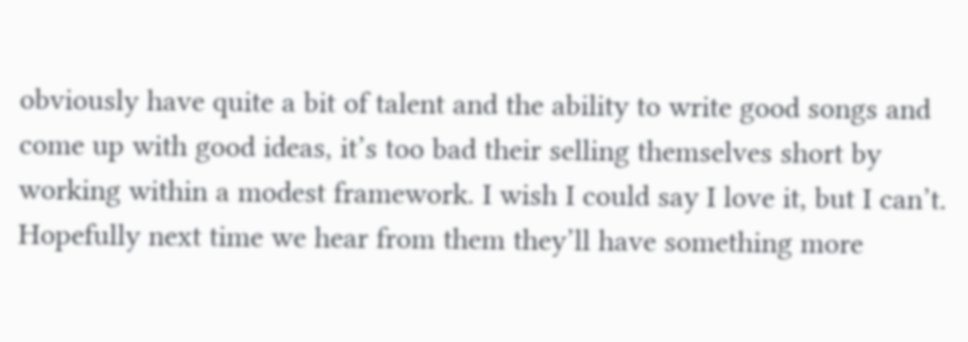obviously have quite a bit of talent and the ability to write good songs and come up with good ideas, it’s too bad their selling themselves short by working within a modest framework. I wish I could say I love it, but I can’t. Hopefully next time we hear from them they’ll have something more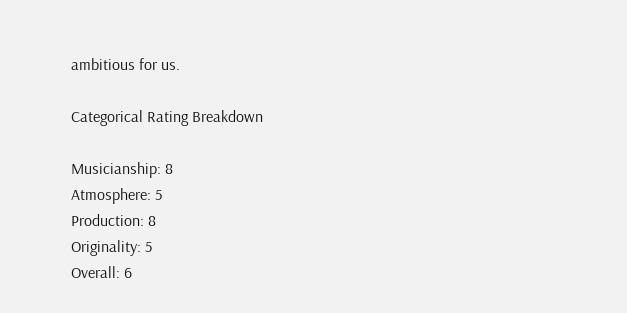ambitious for us.

Categorical Rating Breakdown

Musicianship: 8
Atmosphere: 5
Production: 8
Originality: 5
Overall: 6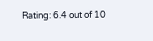Rating: 6.4 out of 10